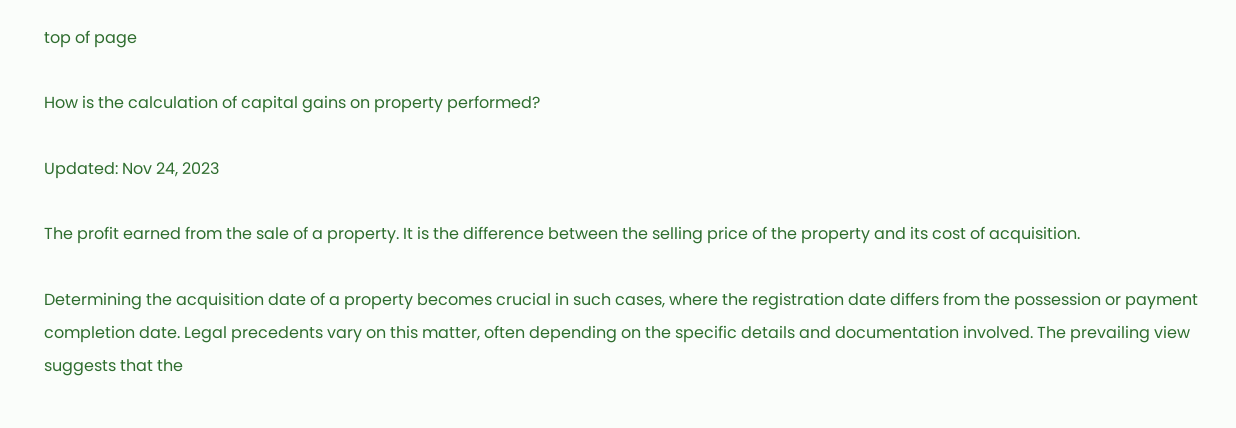top of page

How is the calculation of capital gains on property performed?

Updated: Nov 24, 2023

The profit earned from the sale of a property. It is the difference between the selling price of the property and its cost of acquisition.

Determining the acquisition date of a property becomes crucial in such cases, where the registration date differs from the possession or payment completion date. Legal precedents vary on this matter, often depending on the specific details and documentation involved. The prevailing view suggests that the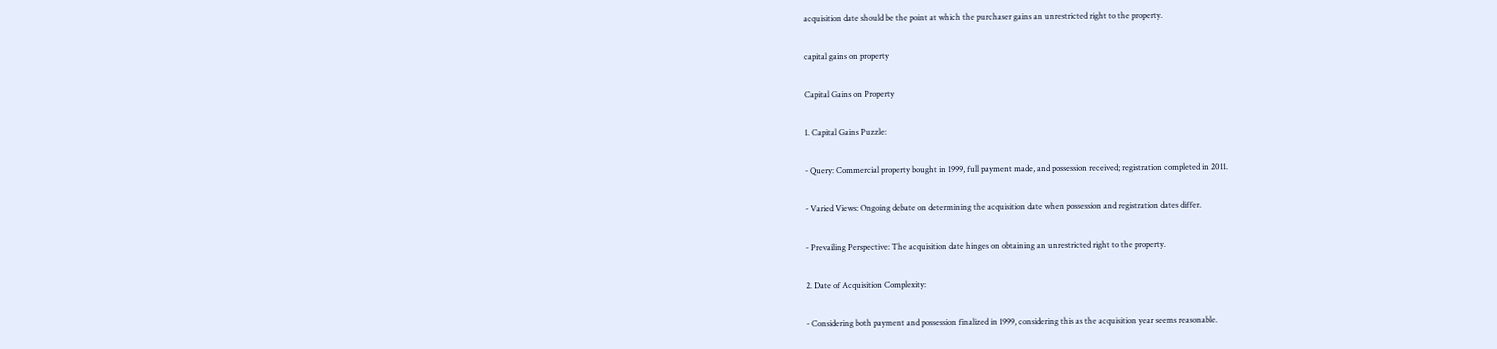acquisition date should be the point at which the purchaser gains an unrestricted right to the property.

capital gains on property

Capital Gains on Property

1. Capital Gains Puzzle:

- Query: Commercial property bought in 1999, full payment made, and possession received; registration completed in 2011.

- Varied Views: Ongoing debate on determining the acquisition date when possession and registration dates differ.

- Prevailing Perspective: The acquisition date hinges on obtaining an unrestricted right to the property.

2. Date of Acquisition Complexity:

- Considering both payment and possession finalized in 1999, considering this as the acquisition year seems reasonable.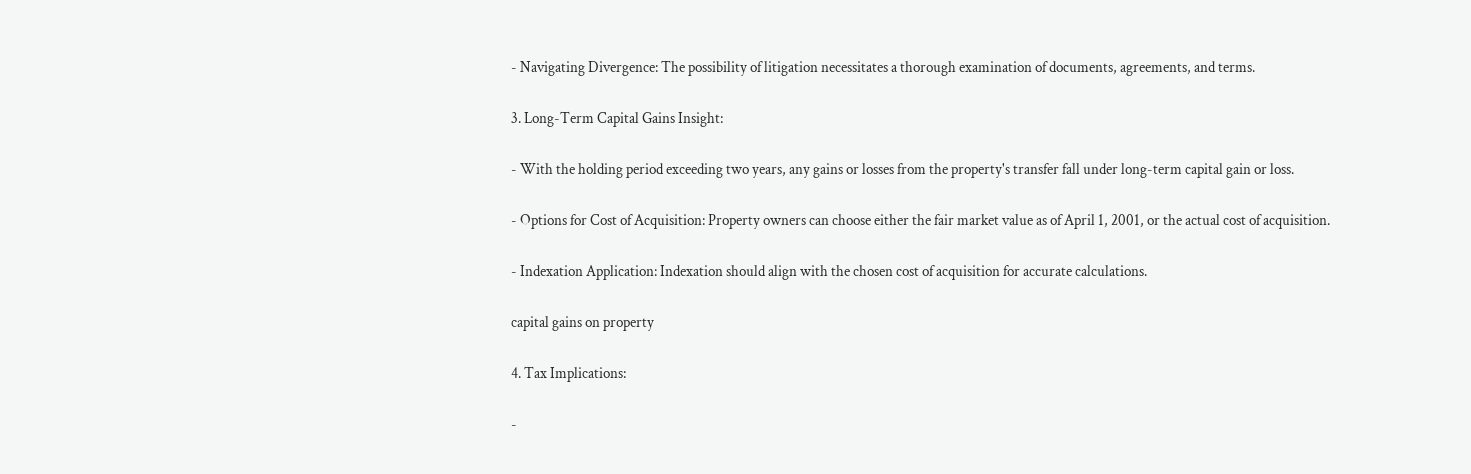- Navigating Divergence: The possibility of litigation necessitates a thorough examination of documents, agreements, and terms.

3. Long-Term Capital Gains Insight:

- With the holding period exceeding two years, any gains or losses from the property's transfer fall under long-term capital gain or loss.

- Options for Cost of Acquisition: Property owners can choose either the fair market value as of April 1, 2001, or the actual cost of acquisition.

- Indexation Application: Indexation should align with the chosen cost of acquisition for accurate calculations.

capital gains on property

4. Tax Implications:

-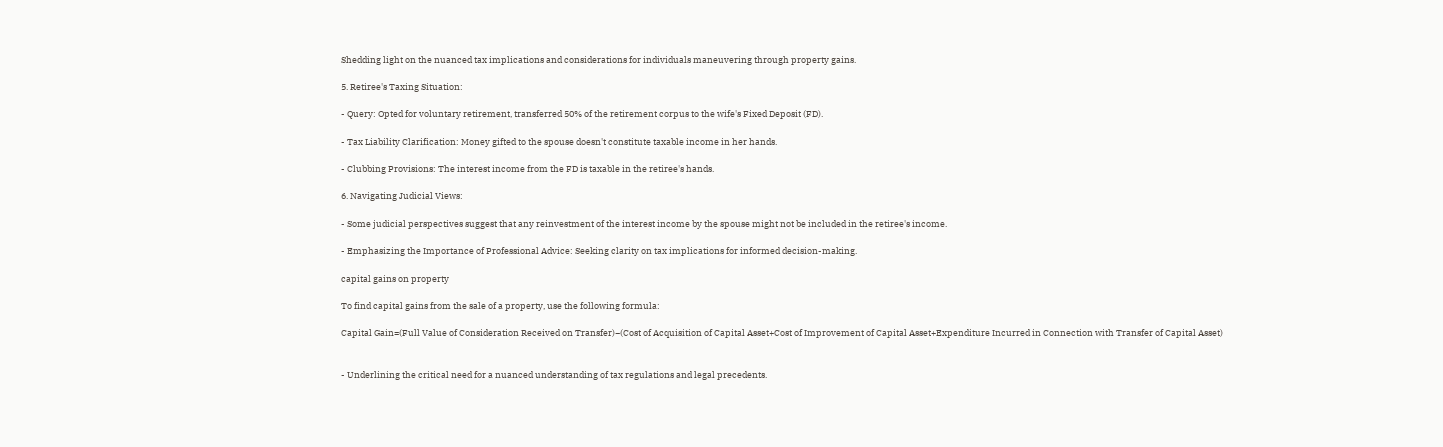Shedding light on the nuanced tax implications and considerations for individuals maneuvering through property gains.

5. Retiree's Taxing Situation:

- Query: Opted for voluntary retirement, transferred 50% of the retirement corpus to the wife's Fixed Deposit (FD).

- Tax Liability Clarification: Money gifted to the spouse doesn't constitute taxable income in her hands.

- Clubbing Provisions: The interest income from the FD is taxable in the retiree's hands.

6. Navigating Judicial Views:

- Some judicial perspectives suggest that any reinvestment of the interest income by the spouse might not be included in the retiree's income.

- Emphasizing the Importance of Professional Advice: Seeking clarity on tax implications for informed decision-making.

capital gains on property

To find capital gains from the sale of a property, use the following formula:

Capital Gain=(Full Value of Consideration Received on Transfer)−(Cost of Acquisition of Capital Asset+Cost of Improvement of Capital Asset+Expenditure Incurred in Connection with Transfer of Capital Asset)


- Underlining the critical need for a nuanced understanding of tax regulations and legal precedents.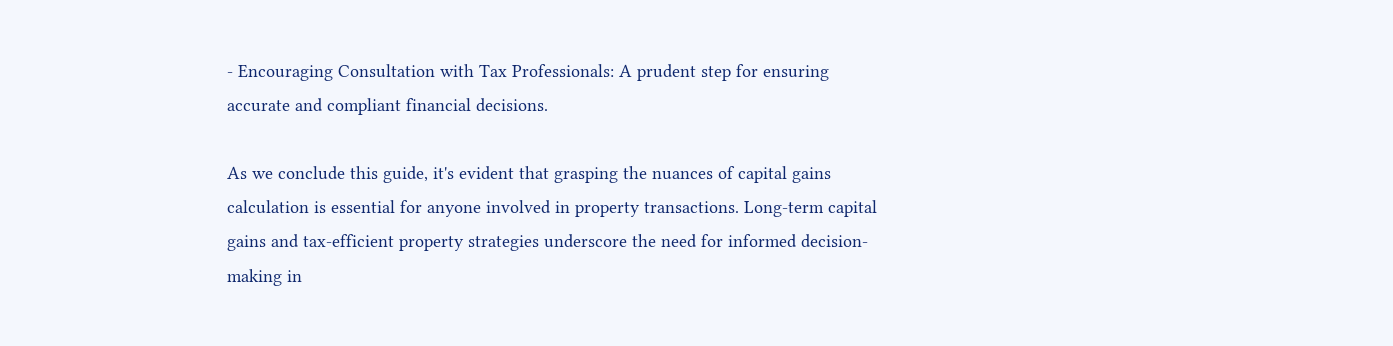- Encouraging Consultation with Tax Professionals: A prudent step for ensuring accurate and compliant financial decisions.

As we conclude this guide, it's evident that grasping the nuances of capital gains calculation is essential for anyone involved in property transactions. Long-term capital gains and tax-efficient property strategies underscore the need for informed decision-making in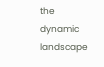the dynamic landscape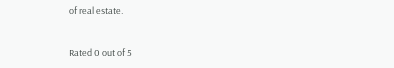of real estate.


Rated 0 out of 5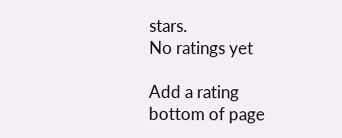stars.
No ratings yet

Add a rating
bottom of page